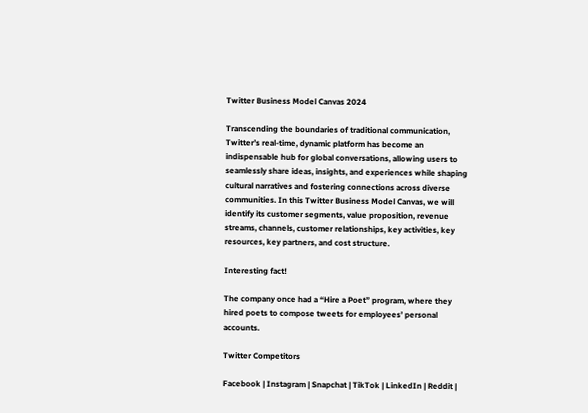Twitter Business Model Canvas 2024

Transcending the boundaries of traditional communication, Twitter’s real-time, dynamic platform has become an indispensable hub for global conversations, allowing users to seamlessly share ideas, insights, and experiences while shaping cultural narratives and fostering connections across diverse communities. In this Twitter Business Model Canvas, we will identify its customer segments, value proposition, revenue streams, channels, customer relationships, key activities, key resources, key partners, and cost structure.

Interesting fact!

The company once had a “Hire a Poet” program, where they hired poets to compose tweets for employees’ personal accounts.

Twitter Competitors

Facebook | Instagram | Snapchat | TikTok | LinkedIn | Reddit |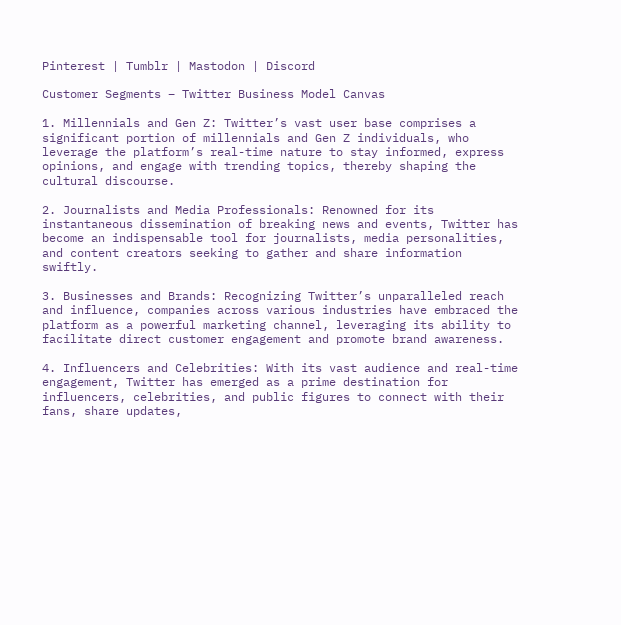Pinterest | Tumblr | Mastodon | Discord

Customer Segments – Twitter Business Model Canvas

1. Millennials and Gen Z: Twitter’s vast user base comprises a significant portion of millennials and Gen Z individuals, who leverage the platform’s real-time nature to stay informed, express opinions, and engage with trending topics, thereby shaping the cultural discourse.

2. Journalists and Media Professionals: Renowned for its instantaneous dissemination of breaking news and events, Twitter has become an indispensable tool for journalists, media personalities, and content creators seeking to gather and share information swiftly.

3. Businesses and Brands: Recognizing Twitter’s unparalleled reach and influence, companies across various industries have embraced the platform as a powerful marketing channel, leveraging its ability to facilitate direct customer engagement and promote brand awareness.

4. Influencers and Celebrities: With its vast audience and real-time engagement, Twitter has emerged as a prime destination for influencers, celebrities, and public figures to connect with their fans, share updates,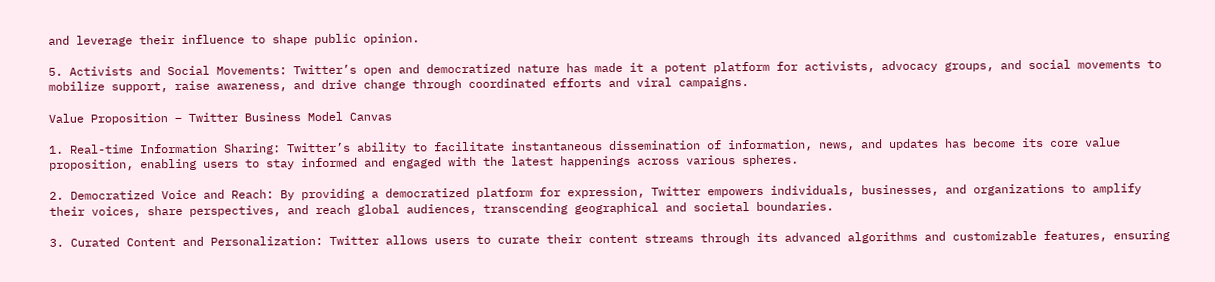and leverage their influence to shape public opinion.

5. Activists and Social Movements: Twitter’s open and democratized nature has made it a potent platform for activists, advocacy groups, and social movements to mobilize support, raise awareness, and drive change through coordinated efforts and viral campaigns.

Value Proposition – Twitter Business Model Canvas

1. Real-time Information Sharing: Twitter’s ability to facilitate instantaneous dissemination of information, news, and updates has become its core value proposition, enabling users to stay informed and engaged with the latest happenings across various spheres.

2. Democratized Voice and Reach: By providing a democratized platform for expression, Twitter empowers individuals, businesses, and organizations to amplify their voices, share perspectives, and reach global audiences, transcending geographical and societal boundaries.

3. Curated Content and Personalization: Twitter allows users to curate their content streams through its advanced algorithms and customizable features, ensuring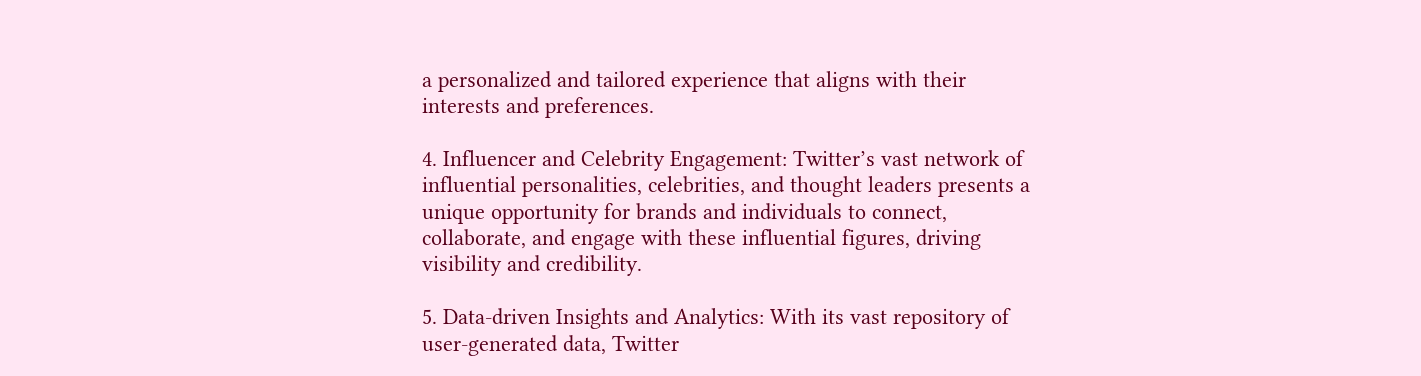a personalized and tailored experience that aligns with their interests and preferences.

4. Influencer and Celebrity Engagement: Twitter’s vast network of influential personalities, celebrities, and thought leaders presents a unique opportunity for brands and individuals to connect, collaborate, and engage with these influential figures, driving visibility and credibility.

5. Data-driven Insights and Analytics: With its vast repository of user-generated data, Twitter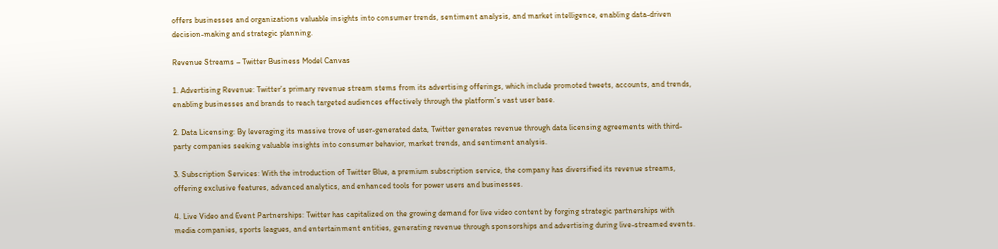offers businesses and organizations valuable insights into consumer trends, sentiment analysis, and market intelligence, enabling data-driven decision-making and strategic planning.

Revenue Streams – Twitter Business Model Canvas

1. Advertising Revenue: Twitter’s primary revenue stream stems from its advertising offerings, which include promoted tweets, accounts, and trends, enabling businesses and brands to reach targeted audiences effectively through the platform’s vast user base.

2. Data Licensing: By leveraging its massive trove of user-generated data, Twitter generates revenue through data licensing agreements with third-party companies seeking valuable insights into consumer behavior, market trends, and sentiment analysis.

3. Subscription Services: With the introduction of Twitter Blue, a premium subscription service, the company has diversified its revenue streams, offering exclusive features, advanced analytics, and enhanced tools for power users and businesses.

4. Live Video and Event Partnerships: Twitter has capitalized on the growing demand for live video content by forging strategic partnerships with media companies, sports leagues, and entertainment entities, generating revenue through sponsorships and advertising during live-streamed events.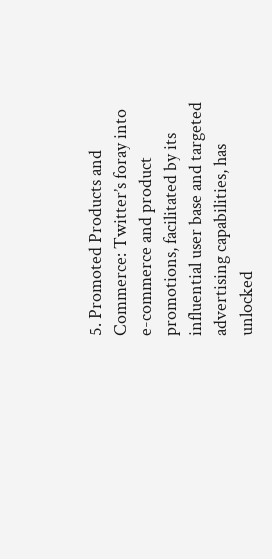5. Promoted Products and Commerce: Twitter’s foray into e-commerce and product promotions, facilitated by its influential user base and targeted advertising capabilities, has unlocked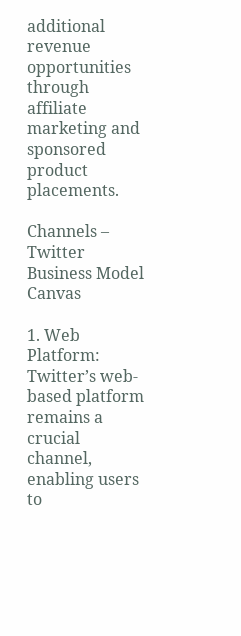additional revenue opportunities through affiliate marketing and sponsored product placements.

Channels – Twitter Business Model Canvas

1. Web Platform: Twitter’s web-based platform remains a crucial channel, enabling users to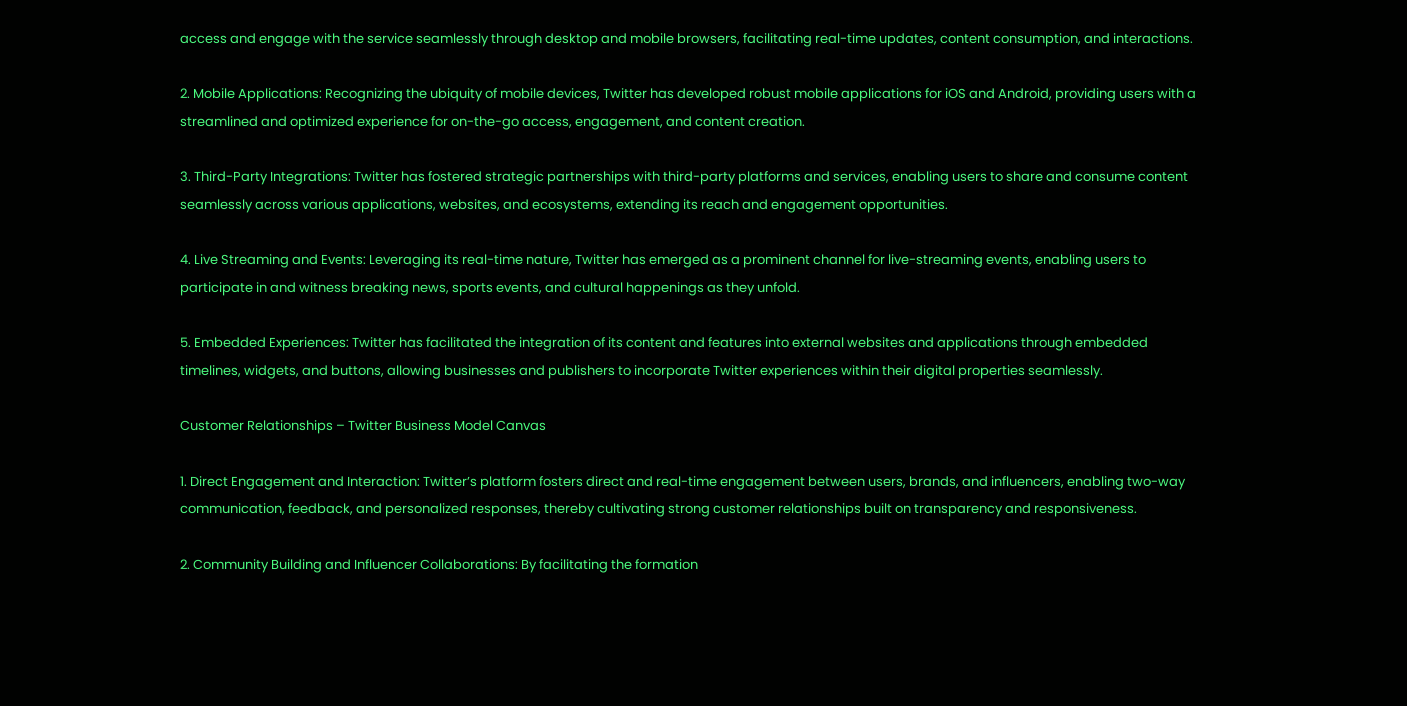access and engage with the service seamlessly through desktop and mobile browsers, facilitating real-time updates, content consumption, and interactions.

2. Mobile Applications: Recognizing the ubiquity of mobile devices, Twitter has developed robust mobile applications for iOS and Android, providing users with a streamlined and optimized experience for on-the-go access, engagement, and content creation.

3. Third-Party Integrations: Twitter has fostered strategic partnerships with third-party platforms and services, enabling users to share and consume content seamlessly across various applications, websites, and ecosystems, extending its reach and engagement opportunities.

4. Live Streaming and Events: Leveraging its real-time nature, Twitter has emerged as a prominent channel for live-streaming events, enabling users to participate in and witness breaking news, sports events, and cultural happenings as they unfold.

5. Embedded Experiences: Twitter has facilitated the integration of its content and features into external websites and applications through embedded timelines, widgets, and buttons, allowing businesses and publishers to incorporate Twitter experiences within their digital properties seamlessly.

Customer Relationships – Twitter Business Model Canvas

1. Direct Engagement and Interaction: Twitter’s platform fosters direct and real-time engagement between users, brands, and influencers, enabling two-way communication, feedback, and personalized responses, thereby cultivating strong customer relationships built on transparency and responsiveness.

2. Community Building and Influencer Collaborations: By facilitating the formation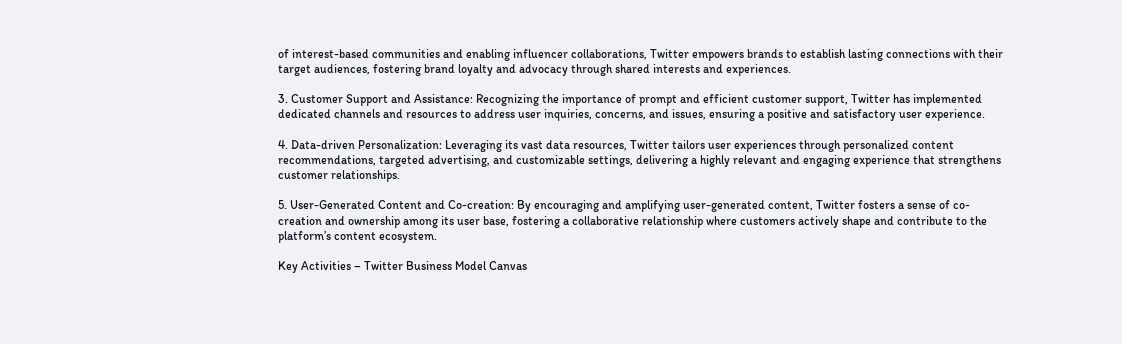of interest-based communities and enabling influencer collaborations, Twitter empowers brands to establish lasting connections with their target audiences, fostering brand loyalty and advocacy through shared interests and experiences.

3. Customer Support and Assistance: Recognizing the importance of prompt and efficient customer support, Twitter has implemented dedicated channels and resources to address user inquiries, concerns, and issues, ensuring a positive and satisfactory user experience.

4. Data-driven Personalization: Leveraging its vast data resources, Twitter tailors user experiences through personalized content recommendations, targeted advertising, and customizable settings, delivering a highly relevant and engaging experience that strengthens customer relationships.

5. User-Generated Content and Co-creation: By encouraging and amplifying user-generated content, Twitter fosters a sense of co-creation and ownership among its user base, fostering a collaborative relationship where customers actively shape and contribute to the platform’s content ecosystem.

Key Activities – Twitter Business Model Canvas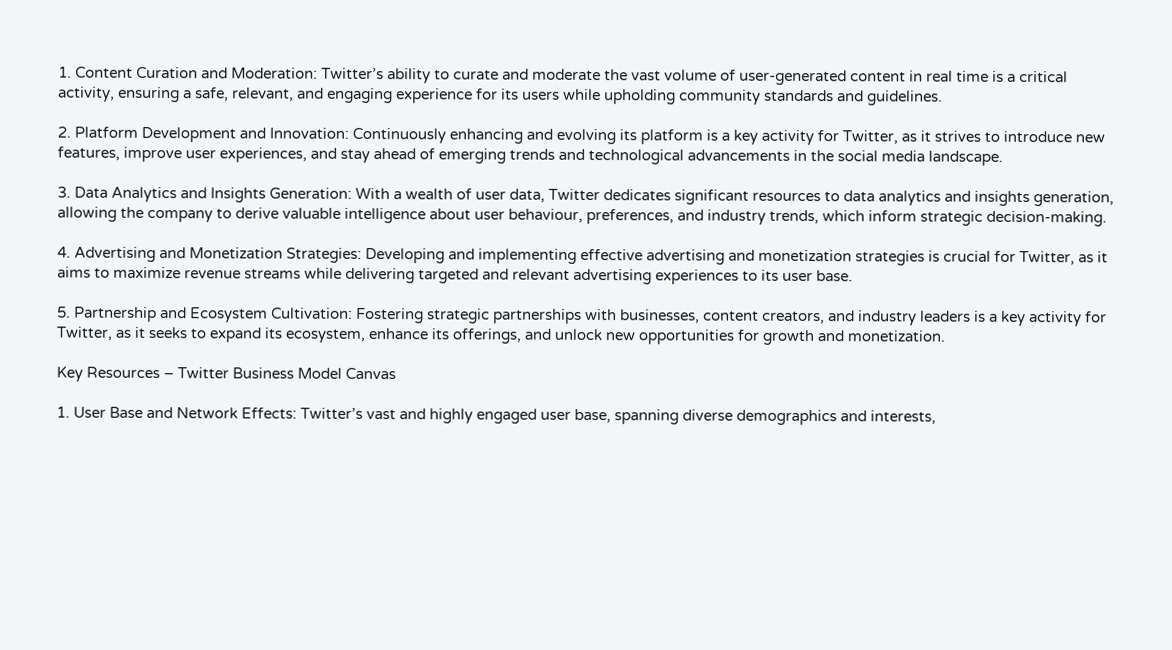1. Content Curation and Moderation: Twitter’s ability to curate and moderate the vast volume of user-generated content in real time is a critical activity, ensuring a safe, relevant, and engaging experience for its users while upholding community standards and guidelines.

2. Platform Development and Innovation: Continuously enhancing and evolving its platform is a key activity for Twitter, as it strives to introduce new features, improve user experiences, and stay ahead of emerging trends and technological advancements in the social media landscape.

3. Data Analytics and Insights Generation: With a wealth of user data, Twitter dedicates significant resources to data analytics and insights generation, allowing the company to derive valuable intelligence about user behaviour, preferences, and industry trends, which inform strategic decision-making.

4. Advertising and Monetization Strategies: Developing and implementing effective advertising and monetization strategies is crucial for Twitter, as it aims to maximize revenue streams while delivering targeted and relevant advertising experiences to its user base.

5. Partnership and Ecosystem Cultivation: Fostering strategic partnerships with businesses, content creators, and industry leaders is a key activity for Twitter, as it seeks to expand its ecosystem, enhance its offerings, and unlock new opportunities for growth and monetization.

Key Resources – Twitter Business Model Canvas

1. User Base and Network Effects: Twitter’s vast and highly engaged user base, spanning diverse demographics and interests,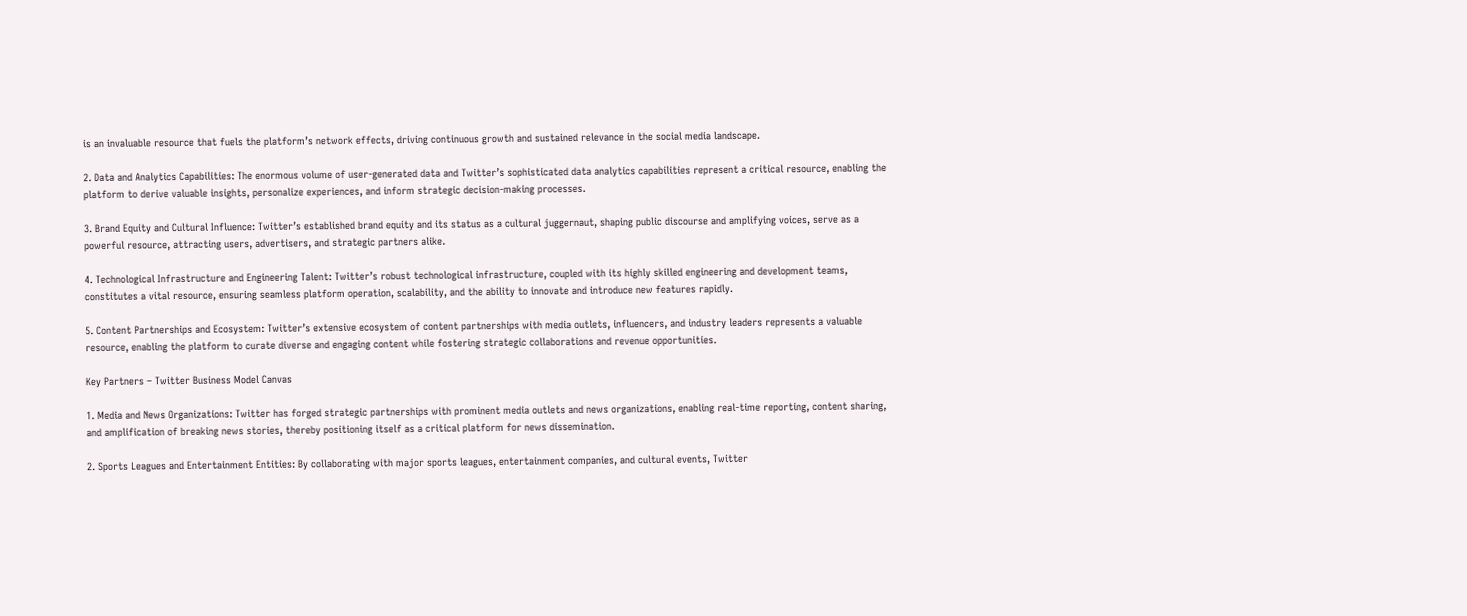is an invaluable resource that fuels the platform’s network effects, driving continuous growth and sustained relevance in the social media landscape.

2. Data and Analytics Capabilities: The enormous volume of user-generated data and Twitter’s sophisticated data analytics capabilities represent a critical resource, enabling the platform to derive valuable insights, personalize experiences, and inform strategic decision-making processes.

3. Brand Equity and Cultural Influence: Twitter’s established brand equity and its status as a cultural juggernaut, shaping public discourse and amplifying voices, serve as a powerful resource, attracting users, advertisers, and strategic partners alike.

4. Technological Infrastructure and Engineering Talent: Twitter’s robust technological infrastructure, coupled with its highly skilled engineering and development teams, constitutes a vital resource, ensuring seamless platform operation, scalability, and the ability to innovate and introduce new features rapidly.

5. Content Partnerships and Ecosystem: Twitter’s extensive ecosystem of content partnerships with media outlets, influencers, and industry leaders represents a valuable resource, enabling the platform to curate diverse and engaging content while fostering strategic collaborations and revenue opportunities.

Key Partners – Twitter Business Model Canvas

1. Media and News Organizations: Twitter has forged strategic partnerships with prominent media outlets and news organizations, enabling real-time reporting, content sharing, and amplification of breaking news stories, thereby positioning itself as a critical platform for news dissemination.

2. Sports Leagues and Entertainment Entities: By collaborating with major sports leagues, entertainment companies, and cultural events, Twitter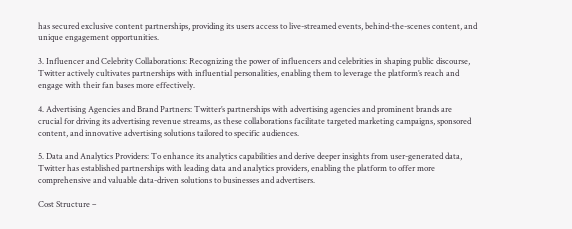has secured exclusive content partnerships, providing its users access to live-streamed events, behind-the-scenes content, and unique engagement opportunities.

3. Influencer and Celebrity Collaborations: Recognizing the power of influencers and celebrities in shaping public discourse, Twitter actively cultivates partnerships with influential personalities, enabling them to leverage the platform’s reach and engage with their fan bases more effectively.

4. Advertising Agencies and Brand Partners: Twitter’s partnerships with advertising agencies and prominent brands are crucial for driving its advertising revenue streams, as these collaborations facilitate targeted marketing campaigns, sponsored content, and innovative advertising solutions tailored to specific audiences.

5. Data and Analytics Providers: To enhance its analytics capabilities and derive deeper insights from user-generated data, Twitter has established partnerships with leading data and analytics providers, enabling the platform to offer more comprehensive and valuable data-driven solutions to businesses and advertisers.

Cost Structure –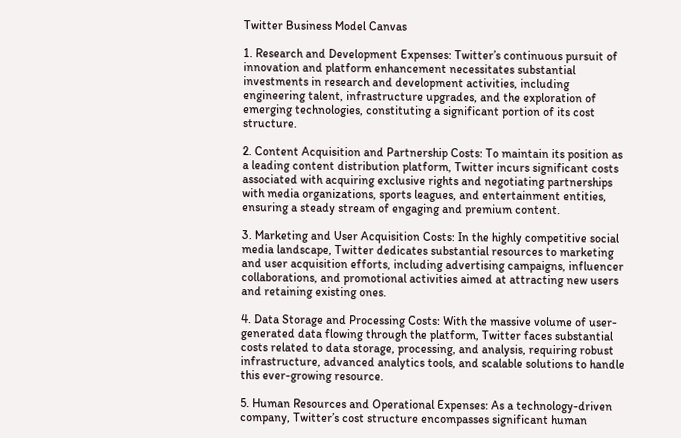Twitter Business Model Canvas

1. Research and Development Expenses: Twitter’s continuous pursuit of innovation and platform enhancement necessitates substantial investments in research and development activities, including engineering talent, infrastructure upgrades, and the exploration of emerging technologies, constituting a significant portion of its cost structure.

2. Content Acquisition and Partnership Costs: To maintain its position as a leading content distribution platform, Twitter incurs significant costs associated with acquiring exclusive rights and negotiating partnerships with media organizations, sports leagues, and entertainment entities, ensuring a steady stream of engaging and premium content.

3. Marketing and User Acquisition Costs: In the highly competitive social media landscape, Twitter dedicates substantial resources to marketing and user acquisition efforts, including advertising campaigns, influencer collaborations, and promotional activities aimed at attracting new users and retaining existing ones.

4. Data Storage and Processing Costs: With the massive volume of user-generated data flowing through the platform, Twitter faces substantial costs related to data storage, processing, and analysis, requiring robust infrastructure, advanced analytics tools, and scalable solutions to handle this ever-growing resource.

5. Human Resources and Operational Expenses: As a technology-driven company, Twitter’s cost structure encompasses significant human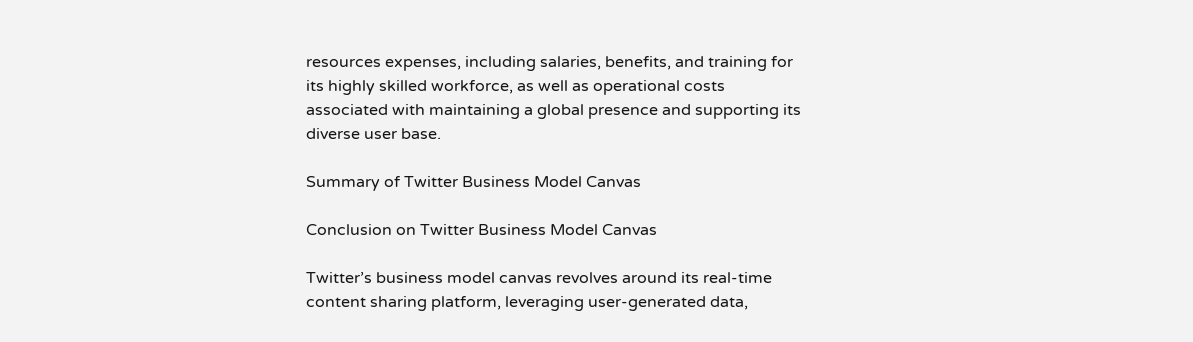resources expenses, including salaries, benefits, and training for its highly skilled workforce, as well as operational costs associated with maintaining a global presence and supporting its diverse user base.

Summary of Twitter Business Model Canvas

Conclusion on Twitter Business Model Canvas

Twitter’s business model canvas revolves around its real-time content sharing platform, leveraging user-generated data,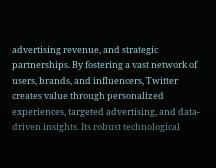advertising revenue, and strategic partnerships. By fostering a vast network of users, brands, and influencers, Twitter creates value through personalized experiences, targeted advertising, and data-driven insights. Its robust technological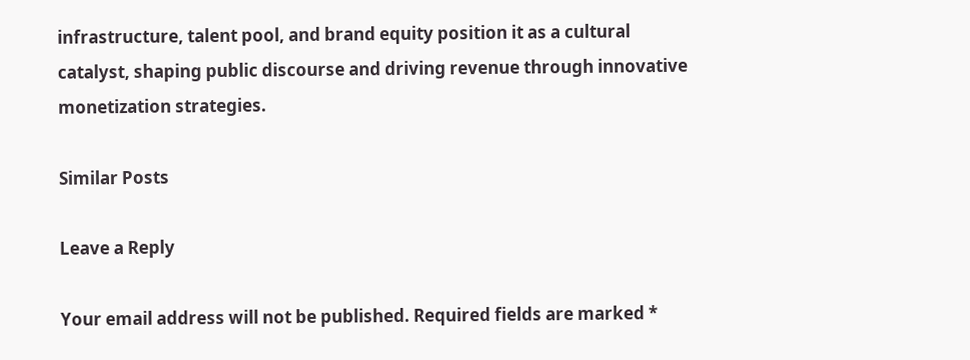infrastructure, talent pool, and brand equity position it as a cultural catalyst, shaping public discourse and driving revenue through innovative monetization strategies.

Similar Posts

Leave a Reply

Your email address will not be published. Required fields are marked *